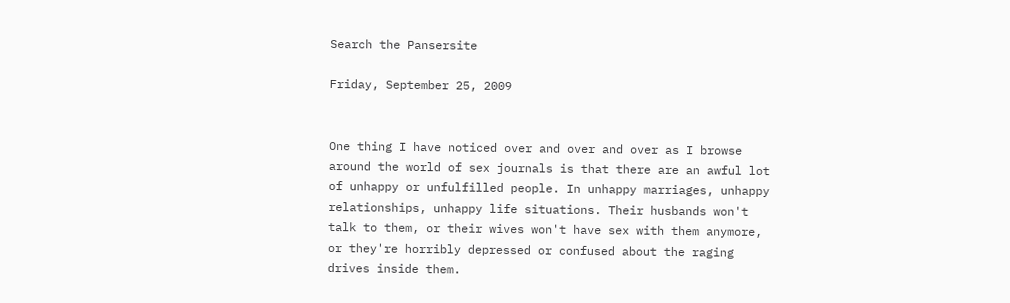Search the Pansersite

Friday, September 25, 2009


One thing I have noticed over and over and over as I browse around the world of sex journals is that there are an awful lot of unhappy or unfulfilled people. In unhappy marriages, unhappy relationships, unhappy life situations. Their husbands won't talk to them, or their wives won't have sex with them anymore, or they're horribly depressed or confused about the raging drives inside them.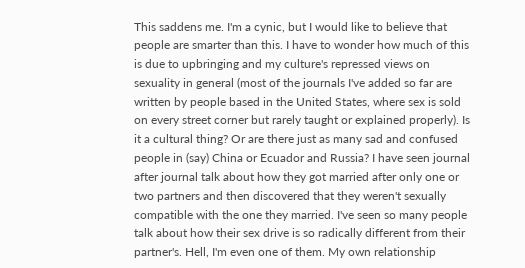This saddens me. I'm a cynic, but I would like to believe that people are smarter than this. I have to wonder how much of this is due to upbringing and my culture's repressed views on sexuality in general (most of the journals I've added so far are written by people based in the United States, where sex is sold on every street corner but rarely taught or explained properly). Is it a cultural thing? Or are there just as many sad and confused people in (say) China or Ecuador and Russia? I have seen journal after journal talk about how they got married after only one or two partners and then discovered that they weren't sexually compatible with the one they married. I've seen so many people talk about how their sex drive is so radically different from their partner's. Hell, I'm even one of them. My own relationship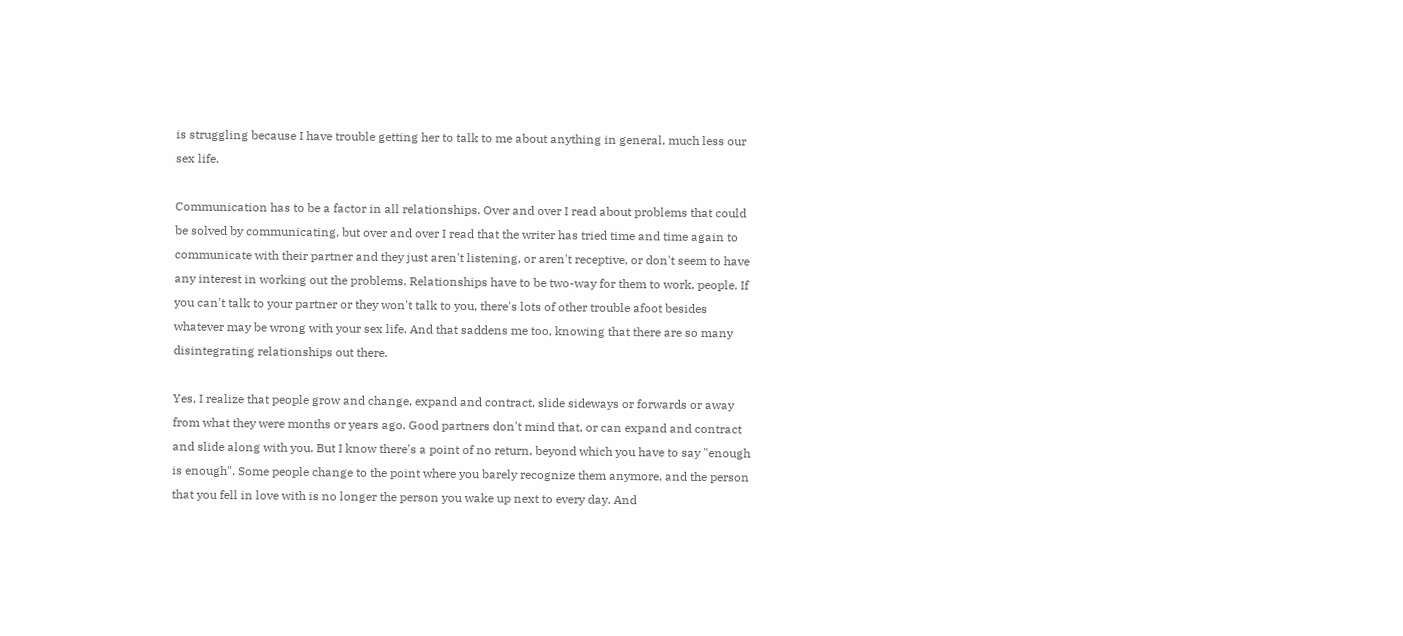is struggling because I have trouble getting her to talk to me about anything in general, much less our sex life.

Communication has to be a factor in all relationships. Over and over I read about problems that could be solved by communicating, but over and over I read that the writer has tried time and time again to communicate with their partner and they just aren't listening, or aren't receptive, or don't seem to have any interest in working out the problems. Relationships have to be two-way for them to work, people. If you can't talk to your partner or they won't talk to you, there's lots of other trouble afoot besides whatever may be wrong with your sex life. And that saddens me too, knowing that there are so many disintegrating relationships out there.

Yes, I realize that people grow and change, expand and contract, slide sideways or forwards or away from what they were months or years ago. Good partners don't mind that, or can expand and contract and slide along with you. But I know there's a point of no return, beyond which you have to say "enough is enough". Some people change to the point where you barely recognize them anymore, and the person that you fell in love with is no longer the person you wake up next to every day. And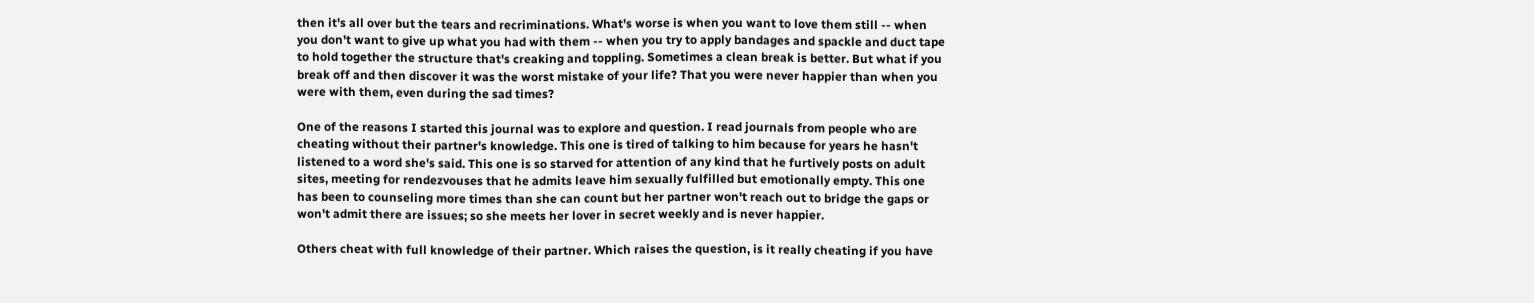then it's all over but the tears and recriminations. What's worse is when you want to love them still -- when you don't want to give up what you had with them -- when you try to apply bandages and spackle and duct tape to hold together the structure that's creaking and toppling. Sometimes a clean break is better. But what if you break off and then discover it was the worst mistake of your life? That you were never happier than when you were with them, even during the sad times?

One of the reasons I started this journal was to explore and question. I read journals from people who are cheating without their partner's knowledge. This one is tired of talking to him because for years he hasn't listened to a word she's said. This one is so starved for attention of any kind that he furtively posts on adult sites, meeting for rendezvouses that he admits leave him sexually fulfilled but emotionally empty. This one has been to counseling more times than she can count but her partner won't reach out to bridge the gaps or won't admit there are issues; so she meets her lover in secret weekly and is never happier.

Others cheat with full knowledge of their partner. Which raises the question, is it really cheating if you have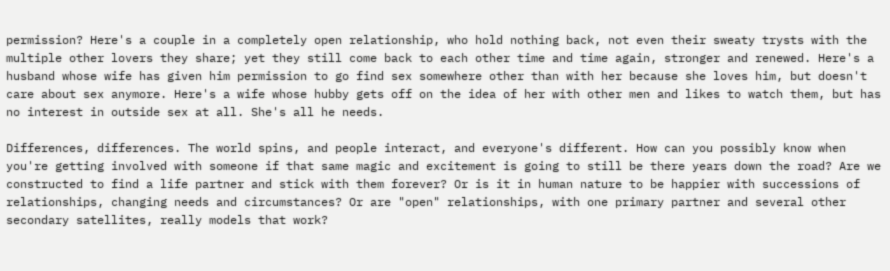permission? Here's a couple in a completely open relationship, who hold nothing back, not even their sweaty trysts with the multiple other lovers they share; yet they still come back to each other time and time again, stronger and renewed. Here's a husband whose wife has given him permission to go find sex somewhere other than with her because she loves him, but doesn't care about sex anymore. Here's a wife whose hubby gets off on the idea of her with other men and likes to watch them, but has no interest in outside sex at all. She's all he needs.

Differences, differences. The world spins, and people interact, and everyone's different. How can you possibly know when you're getting involved with someone if that same magic and excitement is going to still be there years down the road? Are we constructed to find a life partner and stick with them forever? Or is it in human nature to be happier with successions of relationships, changing needs and circumstances? Or are "open" relationships, with one primary partner and several other secondary satellites, really models that work?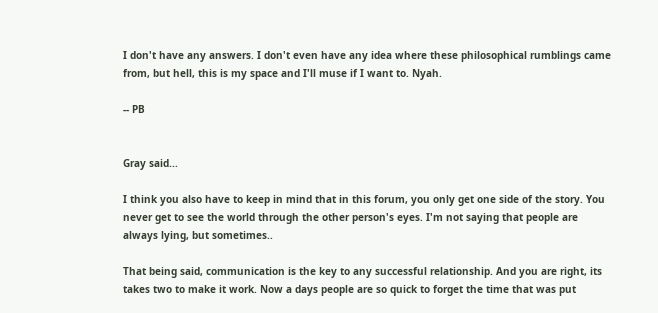I don't have any answers. I don't even have any idea where these philosophical rumblings came from, but hell, this is my space and I'll muse if I want to. Nyah.

-- PB


Gray said...

I think you also have to keep in mind that in this forum, you only get one side of the story. You never get to see the world through the other person's eyes. I'm not saying that people are always lying, but sometimes..

That being said, communication is the key to any successful relationship. And you are right, its takes two to make it work. Now a days people are so quick to forget the time that was put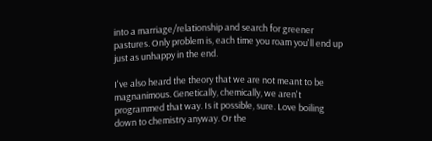into a marriage/relationship and search for greener pastures. Only problem is, each time you roam you'll end up just as unhappy in the end.

I've also heard the theory that we are not meant to be magnanimous. Genetically, chemically, we aren't programmed that way. Is it possible, sure. Love boiling down to chemistry anyway. Or the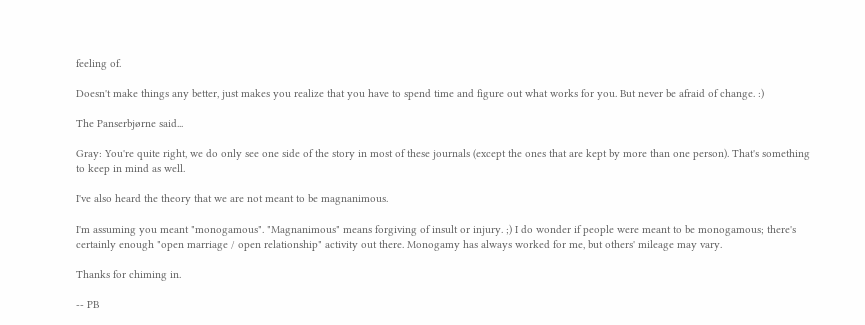feeling of.

Doesn't make things any better, just makes you realize that you have to spend time and figure out what works for you. But never be afraid of change. :)

The Panserbjørne said...

Gray: You're quite right, we do only see one side of the story in most of these journals (except the ones that are kept by more than one person). That's something to keep in mind as well.

I've also heard the theory that we are not meant to be magnanimous.

I'm assuming you meant "monogamous". "Magnanimous" means forgiving of insult or injury. ;) I do wonder if people were meant to be monogamous; there's certainly enough "open marriage / open relationship" activity out there. Monogamy has always worked for me, but others' mileage may vary.

Thanks for chiming in.

-- PB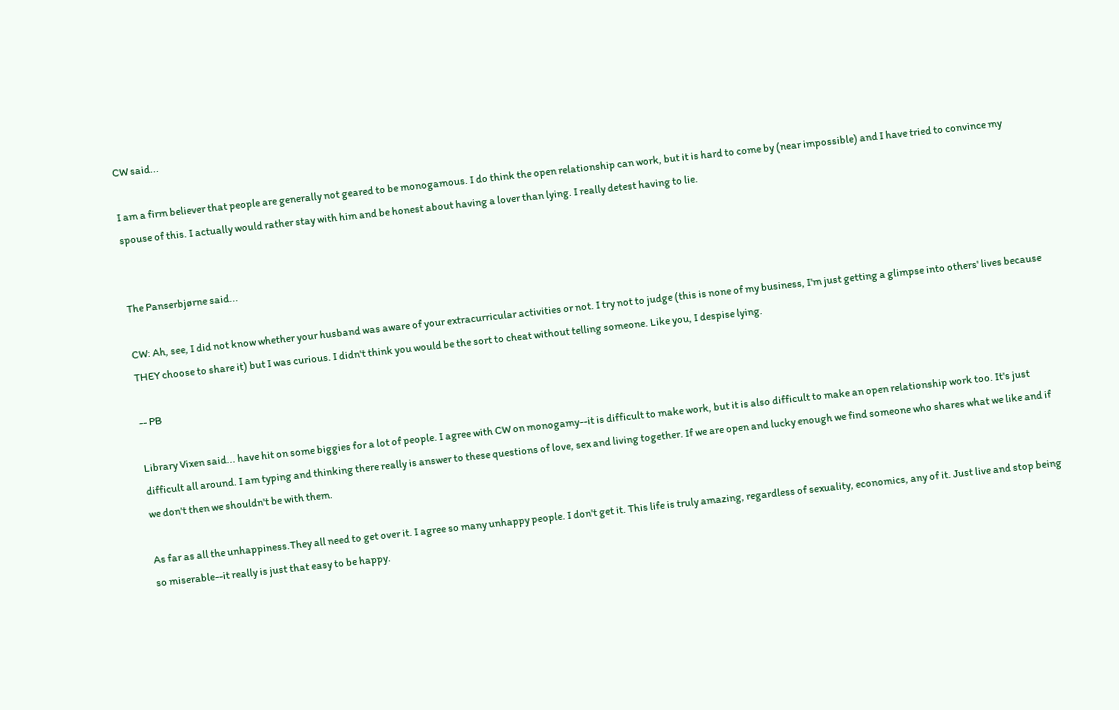CW said...

I am a firm believer that people are generally not geared to be monogamous. I do think the open relationship can work, but it is hard to come by (near impossible) and I have tried to convince my spouse of this. I actually would rather stay with him and be honest about having a lover than lying. I really detest having to lie.


The Panserbjørne said...

CW: Ah, see, I did not know whether your husband was aware of your extracurricular activities or not. I try not to judge (this is none of my business, I'm just getting a glimpse into others' lives because THEY choose to share it) but I was curious. I didn't think you would be the sort to cheat without telling someone. Like you, I despise lying.

-- PB

Library Vixen said... have hit on some biggies for a lot of people. I agree with CW on monogamy--it is difficult to make work, but it is also difficult to make an open relationship work too. It's just difficult all around. I am typing and thinking there really is answer to these questions of love, sex and living together. If we are open and lucky enough we find someone who shares what we like and if we don't then we shouldn't be with them.

As far as all the unhappiness.They all need to get over it. I agree so many unhappy people. I don't get it. This life is truly amazing, regardless of sexuality, economics, any of it. Just live and stop being so miserable--it really is just that easy to be happy.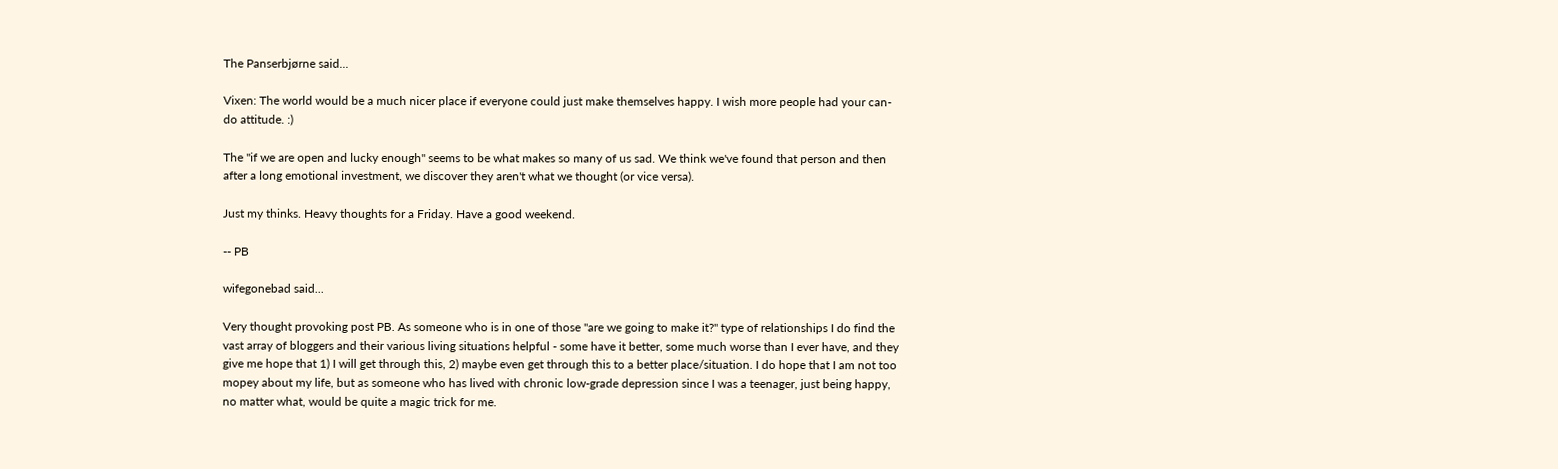The Panserbjørne said...

Vixen: The world would be a much nicer place if everyone could just make themselves happy. I wish more people had your can-do attitude. :)

The "if we are open and lucky enough" seems to be what makes so many of us sad. We think we've found that person and then after a long emotional investment, we discover they aren't what we thought (or vice versa).

Just my thinks. Heavy thoughts for a Friday. Have a good weekend.

-- PB

wifegonebad said...

Very thought provoking post PB. As someone who is in one of those "are we going to make it?" type of relationships I do find the vast array of bloggers and their various living situations helpful - some have it better, some much worse than I ever have, and they give me hope that 1) I will get through this, 2) maybe even get through this to a better place/situation. I do hope that I am not too mopey about my life, but as someone who has lived with chronic low-grade depression since I was a teenager, just being happy, no matter what, would be quite a magic trick for me.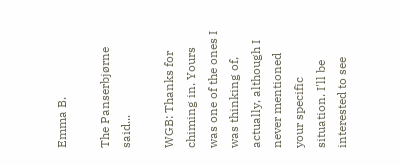Emma B.

The Panserbjørne said...

WGB: Thanks for chiming in. Yours was one of the ones I was thinking of, actually, although I never mentioned your specific situation. I'll be interested to see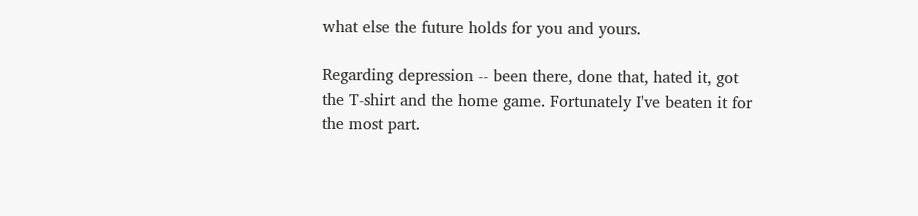what else the future holds for you and yours.

Regarding depression -- been there, done that, hated it, got the T-shirt and the home game. Fortunately I've beaten it for the most part.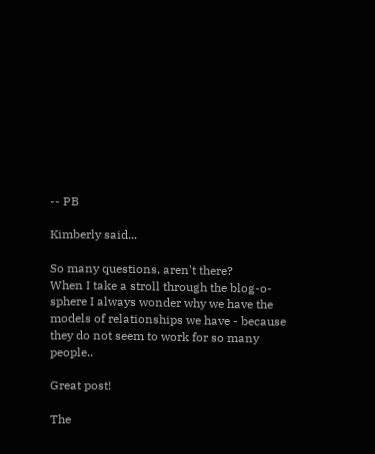-- PB

Kimberly said...

So many questions, aren't there?
When I take a stroll through the blog-o-sphere I always wonder why we have the models of relationships we have - because they do not seem to work for so many people..

Great post!

The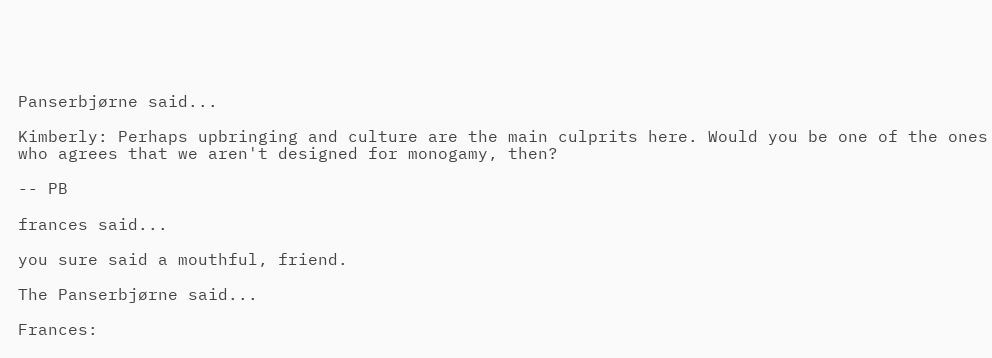Panserbjørne said...

Kimberly: Perhaps upbringing and culture are the main culprits here. Would you be one of the ones who agrees that we aren't designed for monogamy, then?

-- PB

frances said...

you sure said a mouthful, friend.

The Panserbjørne said...

Frances: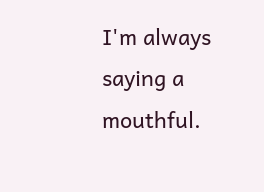I'm always saying a mouthful.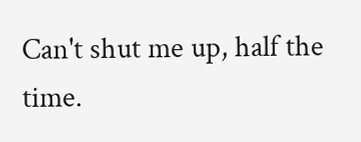Can't shut me up, half the time.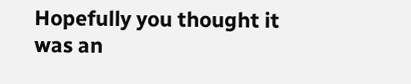Hopefully you thought it was an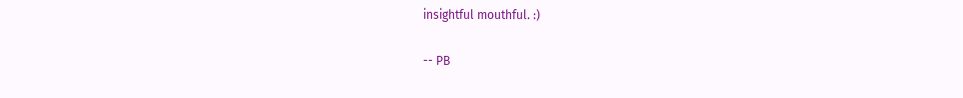insightful mouthful. :)

-- PB